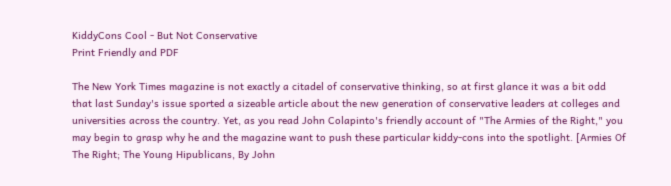KiddyCons Cool - But Not Conservative
Print Friendly and PDF

The New York Times magazine is not exactly a citadel of conservative thinking, so at first glance it was a bit odd that last Sunday's issue sported a sizeable article about the new generation of conservative leaders at colleges and universities across the country. Yet, as you read John Colapinto's friendly account of "The Armies of the Right," you may begin to grasp why he and the magazine want to push these particular kiddy-cons into the spotlight. [Armies Of The Right; The Young Hipublicans, By John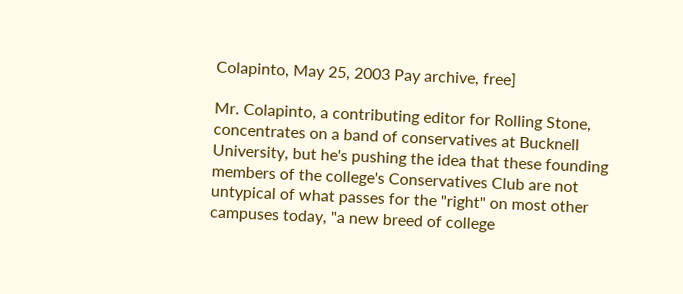Colapinto, May 25, 2003 Pay archive, free]

Mr. Colapinto, a contributing editor for Rolling Stone, concentrates on a band of conservatives at Bucknell University, but he's pushing the idea that these founding members of the college's Conservatives Club are not untypical of what passes for the "right" on most other campuses today, "a new breed of college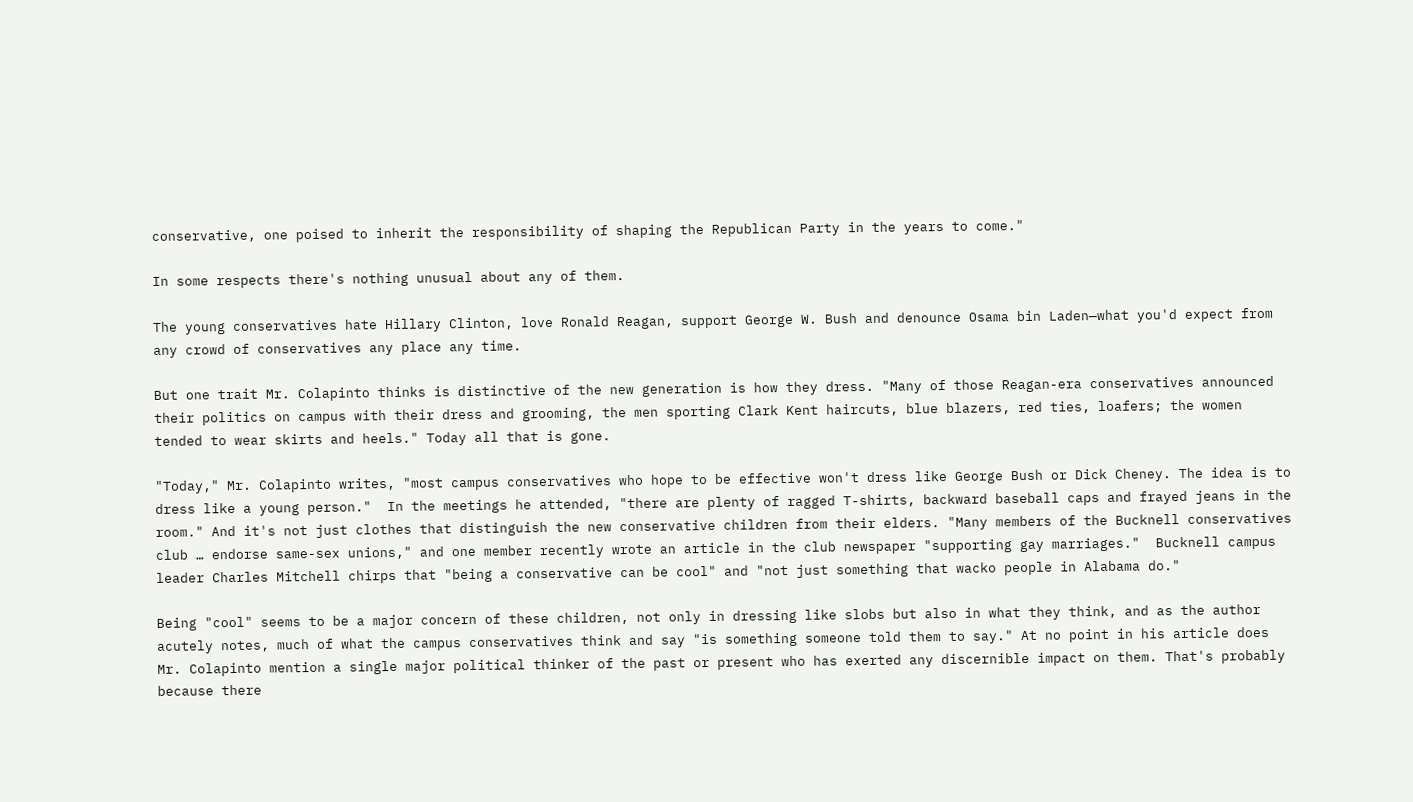conservative, one poised to inherit the responsibility of shaping the Republican Party in the years to come."

In some respects there's nothing unusual about any of them.

The young conservatives hate Hillary Clinton, love Ronald Reagan, support George W. Bush and denounce Osama bin Laden—what you'd expect from any crowd of conservatives any place any time.

But one trait Mr. Colapinto thinks is distinctive of the new generation is how they dress. "Many of those Reagan-era conservatives announced their politics on campus with their dress and grooming, the men sporting Clark Kent haircuts, blue blazers, red ties, loafers; the women tended to wear skirts and heels." Today all that is gone.

"Today," Mr. Colapinto writes, "most campus conservatives who hope to be effective won't dress like George Bush or Dick Cheney. The idea is to dress like a young person."  In the meetings he attended, "there are plenty of ragged T-shirts, backward baseball caps and frayed jeans in the room." And it's not just clothes that distinguish the new conservative children from their elders. "Many members of the Bucknell conservatives club … endorse same-sex unions," and one member recently wrote an article in the club newspaper "supporting gay marriages."  Bucknell campus leader Charles Mitchell chirps that "being a conservative can be cool" and "not just something that wacko people in Alabama do."

Being "cool" seems to be a major concern of these children, not only in dressing like slobs but also in what they think, and as the author acutely notes, much of what the campus conservatives think and say "is something someone told them to say." At no point in his article does Mr. Colapinto mention a single major political thinker of the past or present who has exerted any discernible impact on them. That's probably because there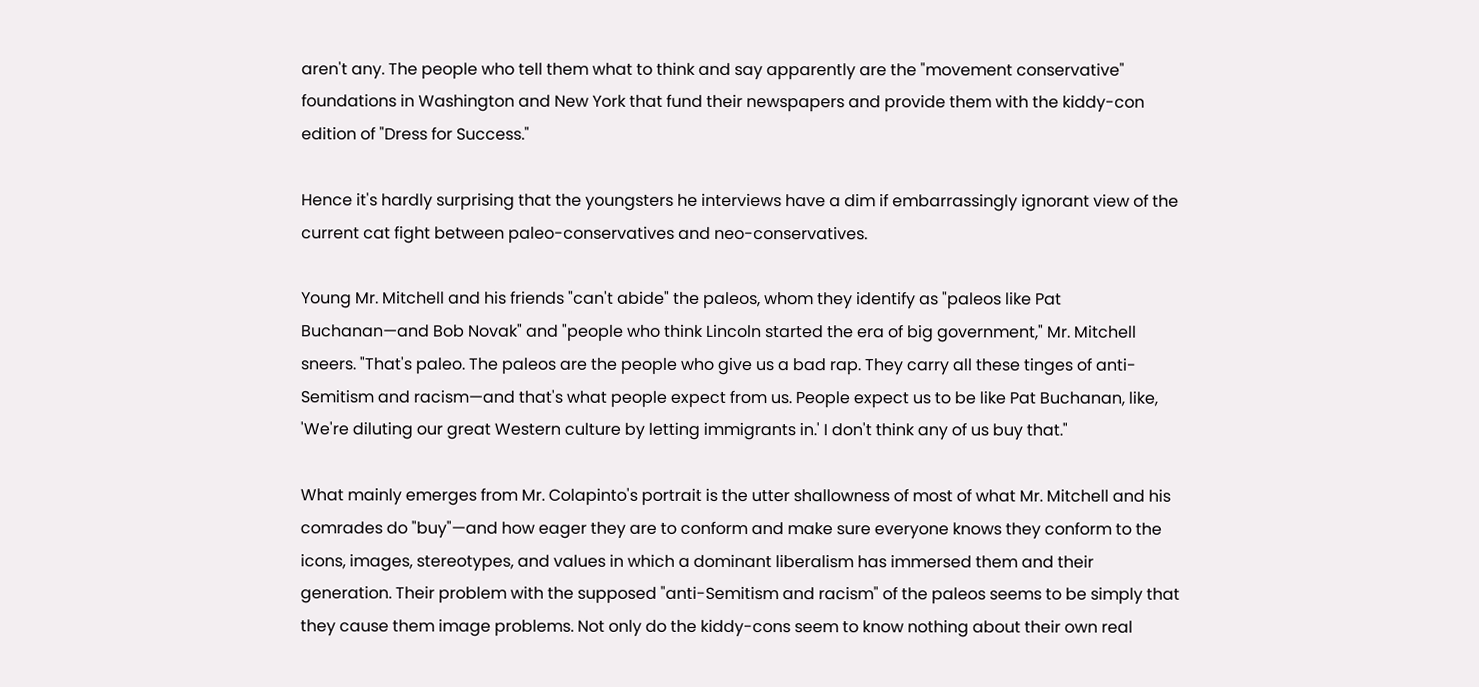aren't any. The people who tell them what to think and say apparently are the "movement conservative" foundations in Washington and New York that fund their newspapers and provide them with the kiddy-con edition of "Dress for Success."

Hence it's hardly surprising that the youngsters he interviews have a dim if embarrassingly ignorant view of the current cat fight between paleo-conservatives and neo-conservatives.

Young Mr. Mitchell and his friends "can't abide" the paleos, whom they identify as "paleos like Pat Buchanan—and Bob Novak" and "people who think Lincoln started the era of big government," Mr. Mitchell sneers. "That's paleo. The paleos are the people who give us a bad rap. They carry all these tinges of anti-Semitism and racism—and that's what people expect from us. People expect us to be like Pat Buchanan, like, 'We're diluting our great Western culture by letting immigrants in.' I don't think any of us buy that."

What mainly emerges from Mr. Colapinto's portrait is the utter shallowness of most of what Mr. Mitchell and his comrades do "buy"—and how eager they are to conform and make sure everyone knows they conform to the icons, images, stereotypes, and values in which a dominant liberalism has immersed them and their generation. Their problem with the supposed "anti-Semitism and racism" of the paleos seems to be simply that they cause them image problems. Not only do the kiddy-cons seem to know nothing about their own real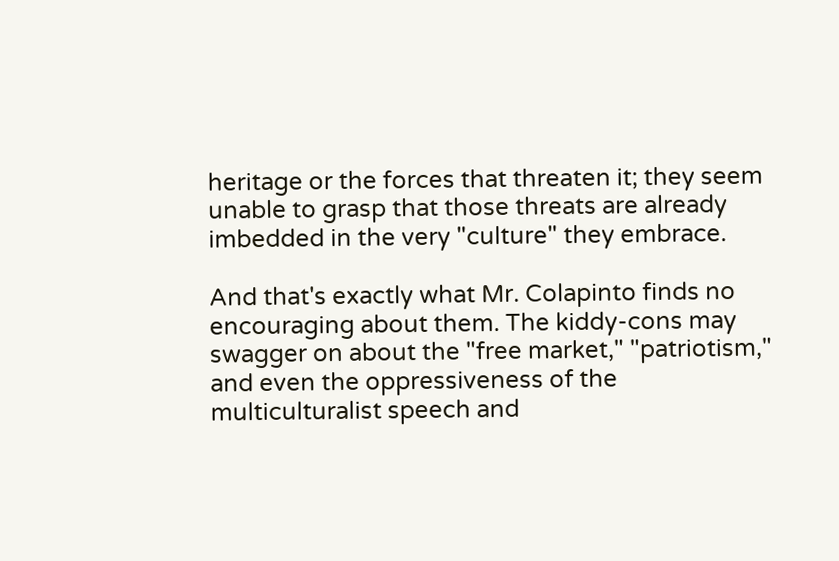heritage or the forces that threaten it; they seem unable to grasp that those threats are already imbedded in the very "culture" they embrace.

And that's exactly what Mr. Colapinto finds no encouraging about them. The kiddy-cons may swagger on about the "free market," "patriotism," and even the oppressiveness of the multiculturalist speech and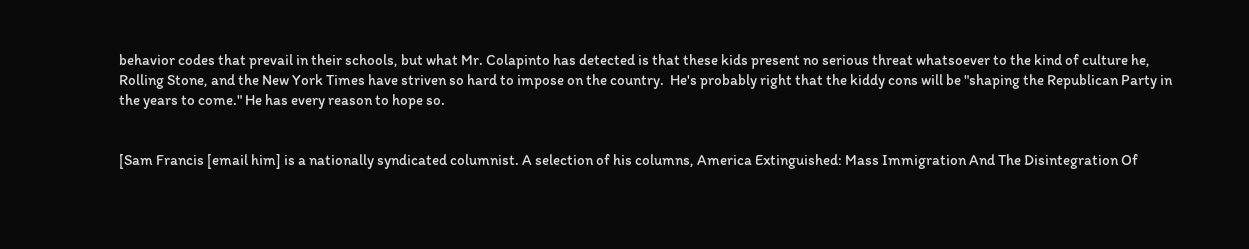behavior codes that prevail in their schools, but what Mr. Colapinto has detected is that these kids present no serious threat whatsoever to the kind of culture he, Rolling Stone, and the New York Times have striven so hard to impose on the country.  He's probably right that the kiddy cons will be "shaping the Republican Party in the years to come." He has every reason to hope so.


[Sam Francis [email him] is a nationally syndicated columnist. A selection of his columns, America Extinguished: Mass Immigration And The Disintegration Of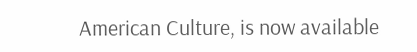American Culture, is now available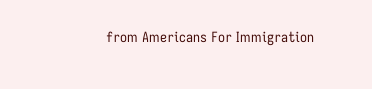from Americans For Immigration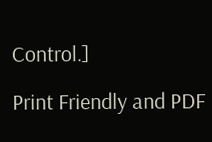Control.]

Print Friendly and PDF